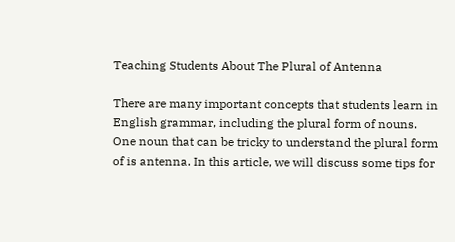Teaching Students About The Plural of Antenna

There are many important concepts that students learn in English grammar, including the plural form of nouns. One noun that can be tricky to understand the plural form of is antenna. In this article, we will discuss some tips for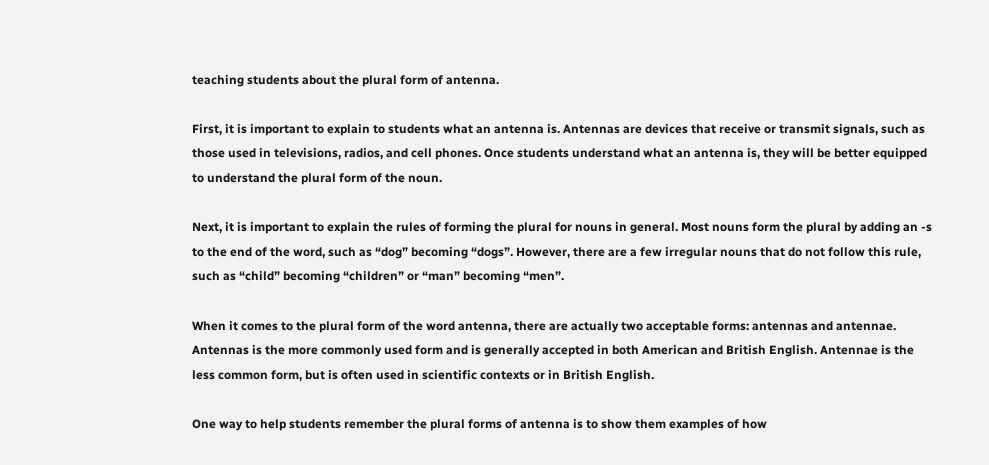teaching students about the plural form of antenna.

First, it is important to explain to students what an antenna is. Antennas are devices that receive or transmit signals, such as those used in televisions, radios, and cell phones. Once students understand what an antenna is, they will be better equipped to understand the plural form of the noun.

Next, it is important to explain the rules of forming the plural for nouns in general. Most nouns form the plural by adding an -s to the end of the word, such as “dog” becoming “dogs”. However, there are a few irregular nouns that do not follow this rule, such as “child” becoming “children” or “man” becoming “men”.

When it comes to the plural form of the word antenna, there are actually two acceptable forms: antennas and antennae. Antennas is the more commonly used form and is generally accepted in both American and British English. Antennae is the less common form, but is often used in scientific contexts or in British English.

One way to help students remember the plural forms of antenna is to show them examples of how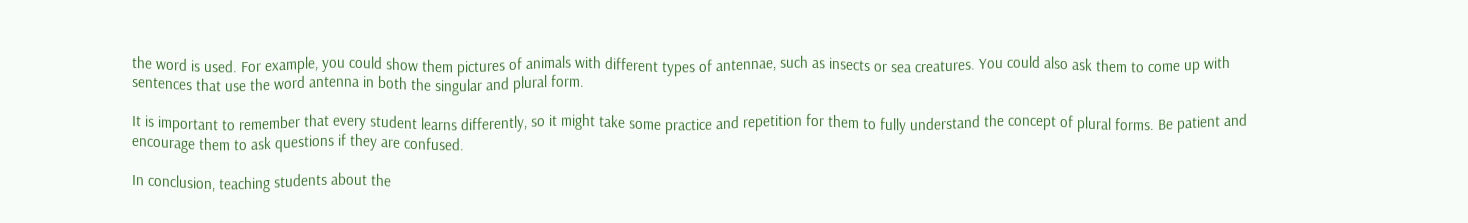the word is used. For example, you could show them pictures of animals with different types of antennae, such as insects or sea creatures. You could also ask them to come up with sentences that use the word antenna in both the singular and plural form.

It is important to remember that every student learns differently, so it might take some practice and repetition for them to fully understand the concept of plural forms. Be patient and encourage them to ask questions if they are confused.

In conclusion, teaching students about the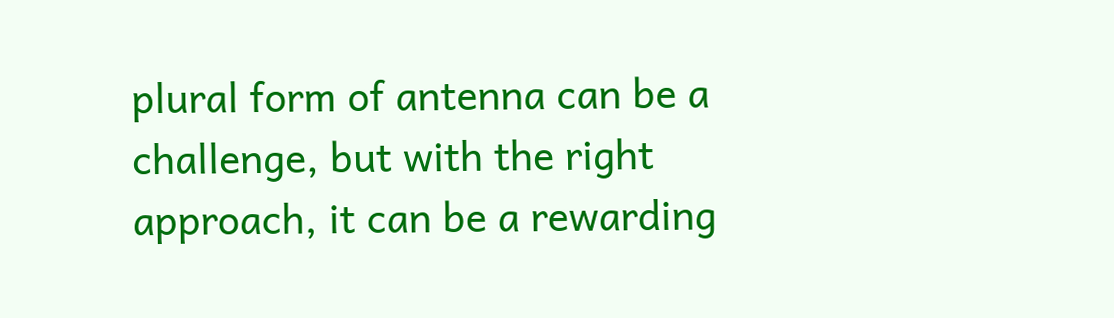plural form of antenna can be a challenge, but with the right approach, it can be a rewarding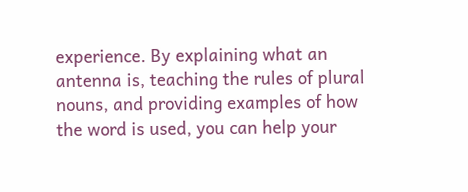experience. By explaining what an antenna is, teaching the rules of plural nouns, and providing examples of how the word is used, you can help your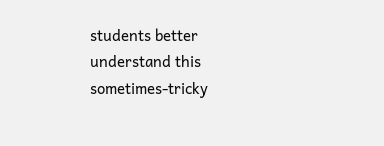students better understand this sometimes-tricky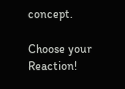concept.

Choose your Reaction!